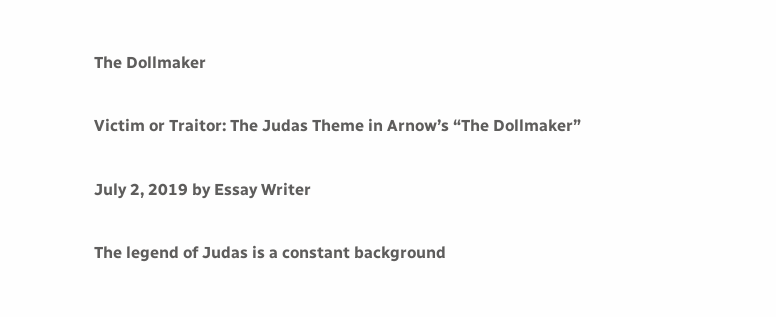The Dollmaker

Victim or Traitor: The Judas Theme in Arnow’s “The Dollmaker”

July 2, 2019 by Essay Writer

The legend of Judas is a constant background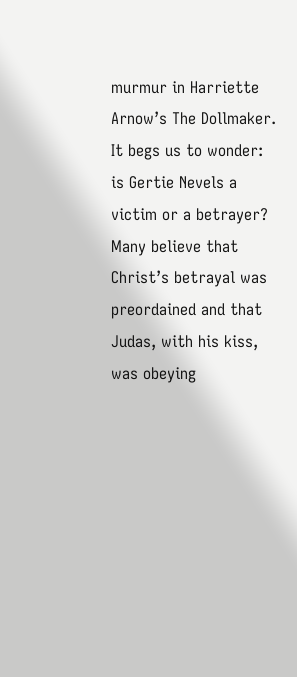murmur in Harriette Arnow’s The Dollmaker. It begs us to wonder: is Gertie Nevels a victim or a betrayer? Many believe that Christ’s betrayal was preordained and that Judas, with his kiss, was obeying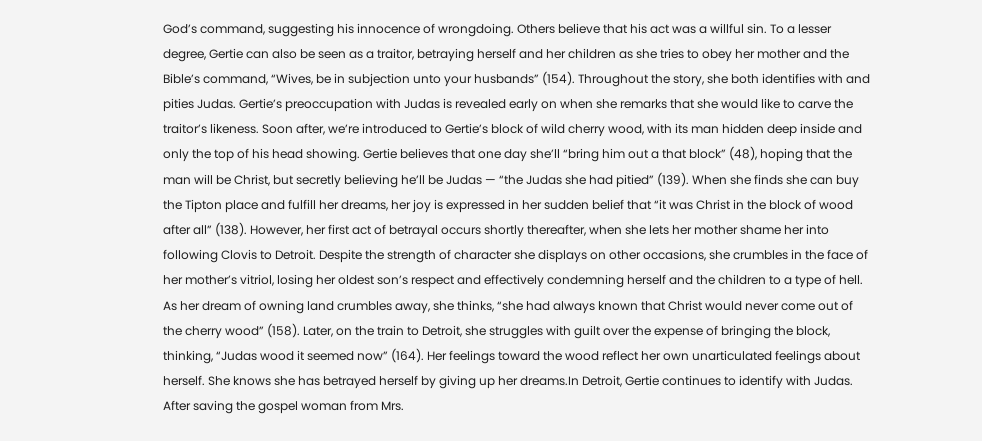God’s command, suggesting his innocence of wrongdoing. Others believe that his act was a willful sin. To a lesser degree, Gertie can also be seen as a traitor, betraying herself and her children as she tries to obey her mother and the Bible’s command, “Wives, be in subjection unto your husbands” (154). Throughout the story, she both identifies with and pities Judas. Gertie’s preoccupation with Judas is revealed early on when she remarks that she would like to carve the traitor’s likeness. Soon after, we’re introduced to Gertie’s block of wild cherry wood, with its man hidden deep inside and only the top of his head showing. Gertie believes that one day she’ll “bring him out a that block” (48), hoping that the man will be Christ, but secretly believing he’ll be Judas — “the Judas she had pitied” (139). When she finds she can buy the Tipton place and fulfill her dreams, her joy is expressed in her sudden belief that “it was Christ in the block of wood after all” (138). However, her first act of betrayal occurs shortly thereafter, when she lets her mother shame her into following Clovis to Detroit. Despite the strength of character she displays on other occasions, she crumbles in the face of her mother’s vitriol, losing her oldest son’s respect and effectively condemning herself and the children to a type of hell. As her dream of owning land crumbles away, she thinks, “she had always known that Christ would never come out of the cherry wood” (158). Later, on the train to Detroit, she struggles with guilt over the expense of bringing the block, thinking, “Judas wood it seemed now” (164). Her feelings toward the wood reflect her own unarticulated feelings about herself. She knows she has betrayed herself by giving up her dreams.In Detroit, Gertie continues to identify with Judas. After saving the gospel woman from Mrs.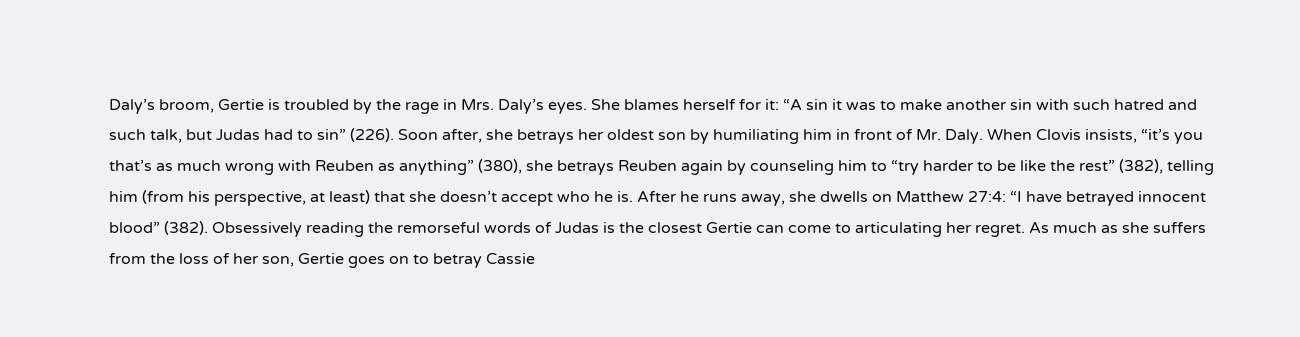Daly’s broom, Gertie is troubled by the rage in Mrs. Daly’s eyes. She blames herself for it: “A sin it was to make another sin with such hatred and such talk, but Judas had to sin” (226). Soon after, she betrays her oldest son by humiliating him in front of Mr. Daly. When Clovis insists, “it’s you that’s as much wrong with Reuben as anything” (380), she betrays Reuben again by counseling him to “try harder to be like the rest” (382), telling him (from his perspective, at least) that she doesn’t accept who he is. After he runs away, she dwells on Matthew 27:4: “I have betrayed innocent blood” (382). Obsessively reading the remorseful words of Judas is the closest Gertie can come to articulating her regret. As much as she suffers from the loss of her son, Gertie goes on to betray Cassie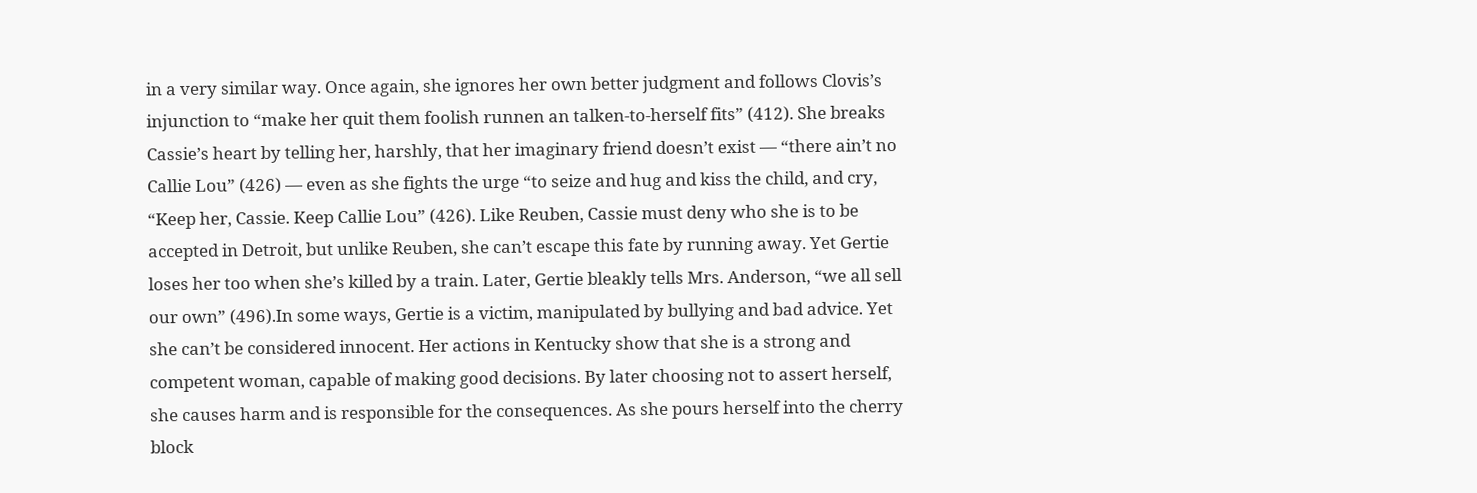in a very similar way. Once again, she ignores her own better judgment and follows Clovis’s injunction to “make her quit them foolish runnen an talken-to-herself fits” (412). She breaks Cassie’s heart by telling her, harshly, that her imaginary friend doesn’t exist — “there ain’t no Callie Lou” (426) — even as she fights the urge “to seize and hug and kiss the child, and cry, “Keep her, Cassie. Keep Callie Lou” (426). Like Reuben, Cassie must deny who she is to be accepted in Detroit, but unlike Reuben, she can’t escape this fate by running away. Yet Gertie loses her too when she’s killed by a train. Later, Gertie bleakly tells Mrs. Anderson, “we all sell our own” (496).In some ways, Gertie is a victim, manipulated by bullying and bad advice. Yet she can’t be considered innocent. Her actions in Kentucky show that she is a strong and competent woman, capable of making good decisions. By later choosing not to assert herself, she causes harm and is responsible for the consequences. As she pours herself into the cherry block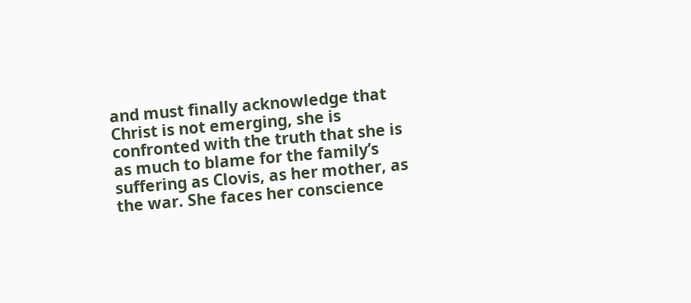and must finally acknowledge that Christ is not emerging, she is confronted with the truth that she is as much to blame for the family’s suffering as Clovis, as her mother, as the war. She faces her conscience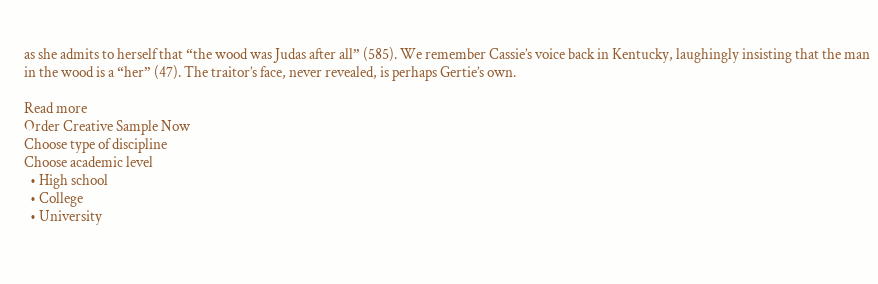as she admits to herself that “the wood was Judas after all” (585). We remember Cassie’s voice back in Kentucky, laughingly insisting that the man in the wood is a “her” (47). The traitor’s face, never revealed, is perhaps Gertie’s own.

Read more
Order Creative Sample Now
Choose type of discipline
Choose academic level
  • High school
  • College
  • University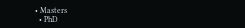• Masters
  • PhD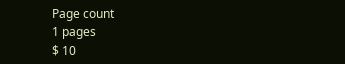Page count
1 pages
$ 10